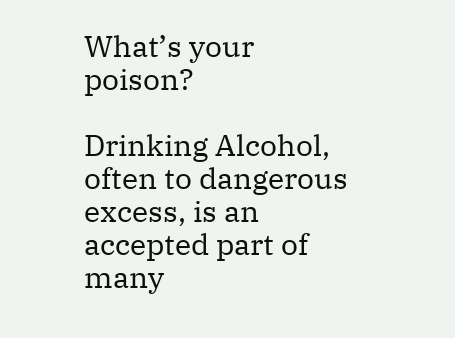What’s your poison?

Drinking Alcohol, often to dangerous excess, is an accepted part of many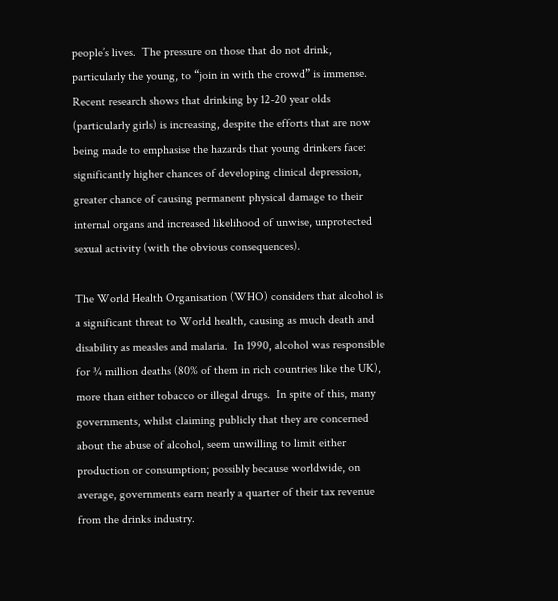people’s lives.  The pressure on those that do not drink, particularly the young, to “join in with the crowd” is immense.  Recent research shows that drinking by 12-20 year olds (particularly girls) is increasing, despite the efforts that are now being made to emphasise the hazards that young drinkers face: significantly higher chances of developing clinical depression, greater chance of causing permanent physical damage to their internal organs and increased likelihood of unwise, unprotected sexual activity (with the obvious consequences).

The World Health Organisation (WHO) considers that alcohol is a significant threat to World health, causing as much death and disability as measles and malaria.  In 1990, alcohol was responsible for ¾ million deaths (80% of them in rich countries like the UK), more than either tobacco or illegal drugs.  In spite of this, many governments, whilst claiming publicly that they are concerned about the abuse of alcohol, seem unwilling to limit either production or consumption; possibly because worldwide, on average, governments earn nearly a quarter of their tax revenue from the drinks industry.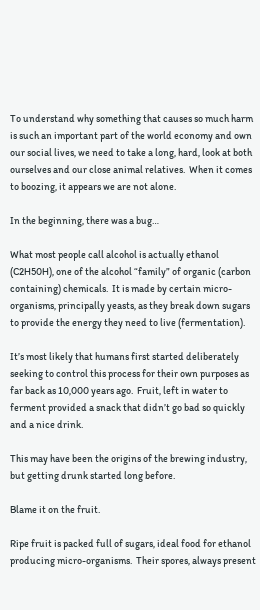To understand why something that causes so much harm is such an important part of the world economy and own our social lives, we need to take a long, hard, look at both ourselves and our close animal relatives.  When it comes to boozing, it appears we are not alone.

In the beginning, there was a bug…

What most people call alcohol is actually ethanol (C2H50H), one of the alcohol “family” of organic (carbon containing) chemicals.  It is made by certain micro-organisms, principally yeasts, as they break down sugars to provide the energy they need to live (fermentation).

It’s most likely that humans first started deliberately seeking to control this process for their own purposes as far back as 10,000 years ago.  Fruit, left in water to ferment provided a snack that didn’t go bad so quickly and a nice drink.

This may have been the origins of the brewing industry, but getting drunk started long before.

Blame it on the fruit.

Ripe fruit is packed full of sugars, ideal food for ethanol producing micro-organisms.  Their spores, always present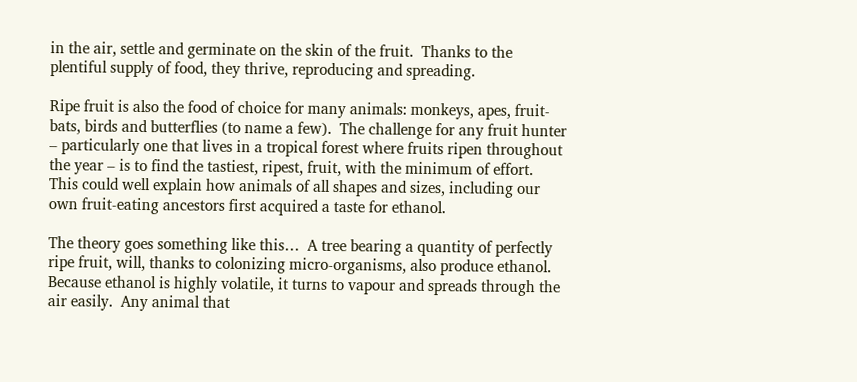in the air, settle and germinate on the skin of the fruit.  Thanks to the plentiful supply of food, they thrive, reproducing and spreading.

Ripe fruit is also the food of choice for many animals: monkeys, apes, fruit-bats, birds and butterflies (to name a few).  The challenge for any fruit hunter – particularly one that lives in a tropical forest where fruits ripen throughout the year – is to find the tastiest, ripest, fruit, with the minimum of effort.  This could well explain how animals of all shapes and sizes, including our own fruit-eating ancestors first acquired a taste for ethanol.

The theory goes something like this…  A tree bearing a quantity of perfectly ripe fruit, will, thanks to colonizing micro-organisms, also produce ethanol.  Because ethanol is highly volatile, it turns to vapour and spreads through the air easily.  Any animal that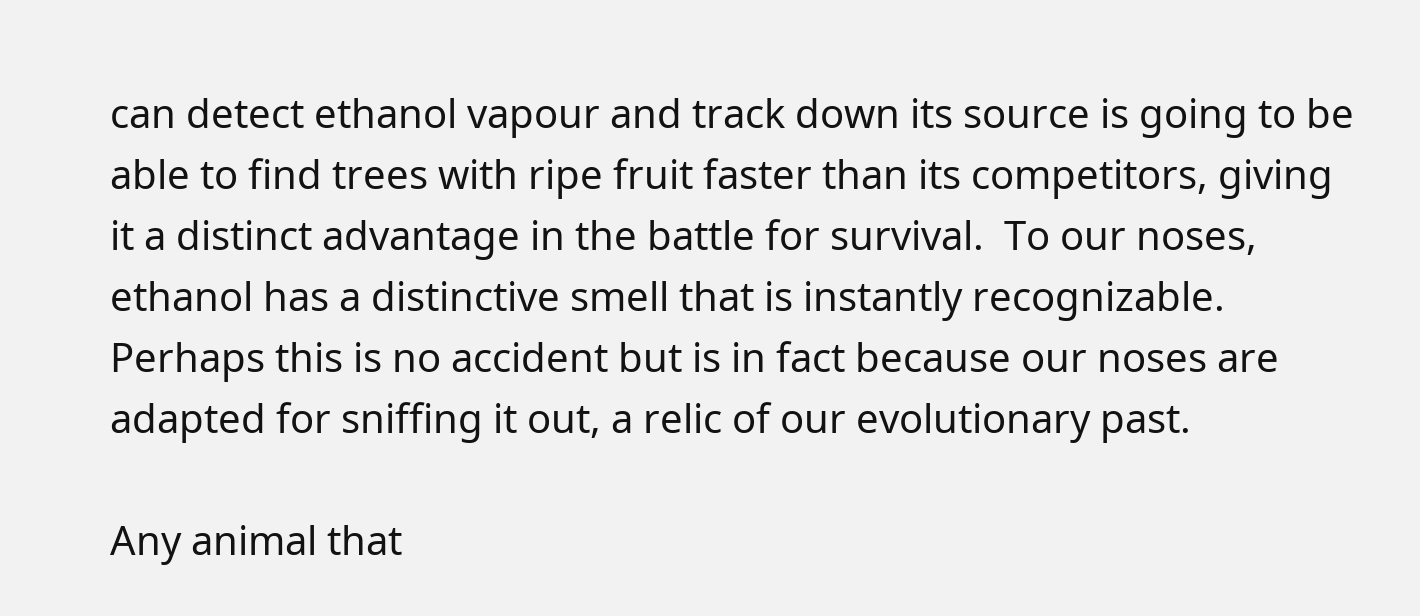can detect ethanol vapour and track down its source is going to be able to find trees with ripe fruit faster than its competitors, giving it a distinct advantage in the battle for survival.  To our noses, ethanol has a distinctive smell that is instantly recognizable.  Perhaps this is no accident but is in fact because our noses are adapted for sniffing it out, a relic of our evolutionary past.

Any animal that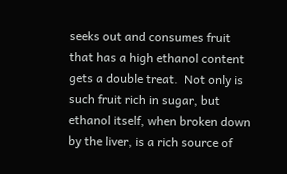seeks out and consumes fruit that has a high ethanol content gets a double treat.  Not only is such fruit rich in sugar, but ethanol itself, when broken down by the liver, is a rich source of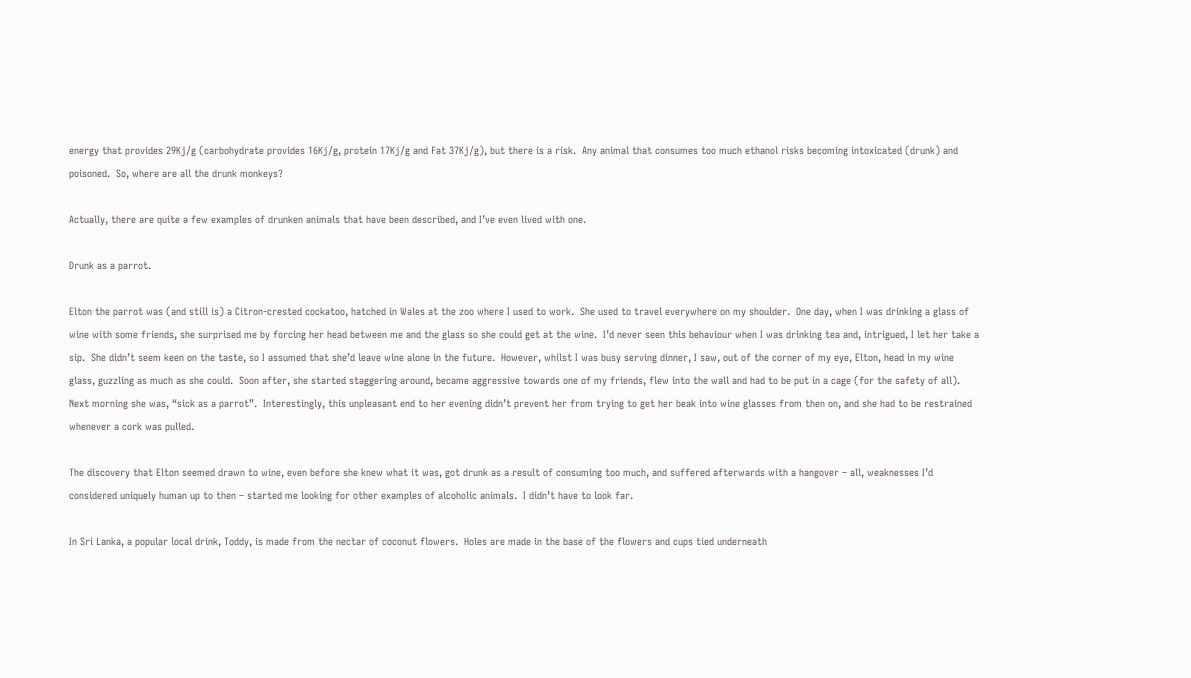energy that provides 29Kj/g (carbohydrate provides 16Kj/g, protein 17Kj/g and Fat 37Kj/g), but there is a risk.  Any animal that consumes too much ethanol risks becoming intoxicated (drunk) and poisoned.  So, where are all the drunk monkeys?

Actually, there are quite a few examples of drunken animals that have been described, and I’ve even lived with one.

Drunk as a parrot.

Elton the parrot was (and still is) a Citron-crested cockatoo, hatched in Wales at the zoo where I used to work.  She used to travel everywhere on my shoulder.  One day, when I was drinking a glass of wine with some friends, she surprised me by forcing her head between me and the glass so she could get at the wine.  I’d never seen this behaviour when I was drinking tea and, intrigued, I let her take a sip.  She didn’t seem keen on the taste, so I assumed that she’d leave wine alone in the future.  However, whilst I was busy serving dinner, I saw, out of the corner of my eye, Elton, head in my wine glass, guzzling as much as she could.  Soon after, she started staggering around, became aggressive towards one of my friends, flew into the wall and had to be put in a cage (for the safety of all).  Next morning she was, “sick as a parrot”.  Interestingly, this unpleasant end to her evening didn’t prevent her from trying to get her beak into wine glasses from then on, and she had to be restrained whenever a cork was pulled.

The discovery that Elton seemed drawn to wine, even before she knew what it was, got drunk as a result of consuming too much, and suffered afterwards with a hangover – all, weaknesses I’d considered uniquely human up to then – started me looking for other examples of alcoholic animals.  I didn’t have to look far.

In Sri Lanka, a popular local drink, Toddy, is made from the nectar of coconut flowers.  Holes are made in the base of the flowers and cups tied underneath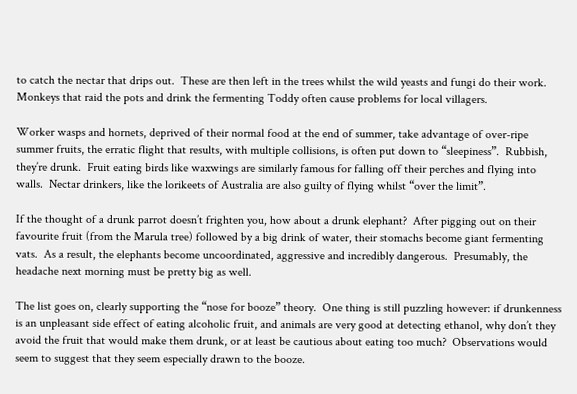to catch the nectar that drips out.  These are then left in the trees whilst the wild yeasts and fungi do their work.  Monkeys that raid the pots and drink the fermenting Toddy often cause problems for local villagers.

Worker wasps and hornets, deprived of their normal food at the end of summer, take advantage of over-ripe summer fruits, the erratic flight that results, with multiple collisions, is often put down to “sleepiness”.  Rubbish, they’re drunk.  Fruit eating birds like waxwings are similarly famous for falling off their perches and flying into walls.  Nectar drinkers, like the lorikeets of Australia are also guilty of flying whilst “over the limit”.

If the thought of a drunk parrot doesn’t frighten you, how about a drunk elephant?  After pigging out on their favourite fruit (from the Marula tree) followed by a big drink of water, their stomachs become giant fermenting vats.  As a result, the elephants become uncoordinated, aggressive and incredibly dangerous.  Presumably, the headache next morning must be pretty big as well.

The list goes on, clearly supporting the “nose for booze” theory.  One thing is still puzzling however: if drunkenness is an unpleasant side effect of eating alcoholic fruit, and animals are very good at detecting ethanol, why don’t they avoid the fruit that would make them drunk, or at least be cautious about eating too much?  Observations would seem to suggest that they seem especially drawn to the booze.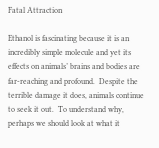Fatal Attraction

Ethanol is fascinating because it is an incredibly simple molecule and yet its effects on animals’ brains and bodies are far-reaching and profound.  Despite the terrible damage it does, animals continue to seek it out.  To understand why, perhaps we should look at what it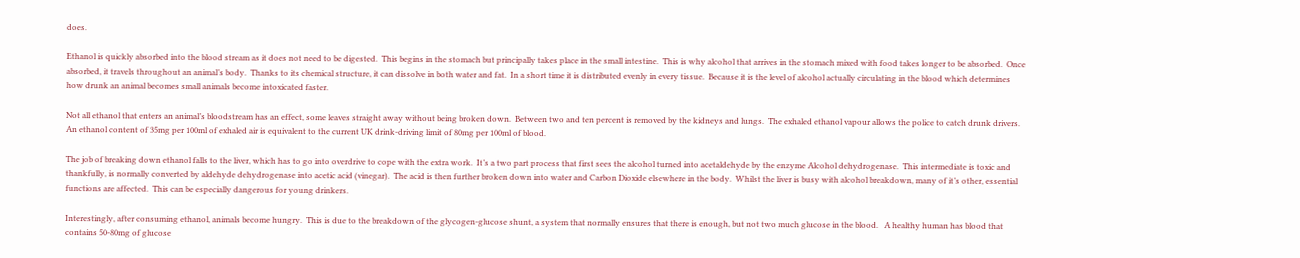does.

Ethanol is quickly absorbed into the blood stream as it does not need to be digested.  This begins in the stomach but principally takes place in the small intestine.  This is why alcohol that arrives in the stomach mixed with food takes longer to be absorbed.  Once absorbed, it travels throughout an animal’s body.  Thanks to its chemical structure, it can dissolve in both water and fat.  In a short time it is distributed evenly in every tissue.  Because it is the level of alcohol actually circulating in the blood which determines how drunk an animal becomes small animals become intoxicated faster.

Not all ethanol that enters an animal’s bloodstream has an effect, some leaves straight away without being broken down.  Between two and ten percent is removed by the kidneys and lungs.  The exhaled ethanol vapour allows the police to catch drunk drivers.  An ethanol content of 35mg per 100ml of exhaled air is equivalent to the current UK drink-driving limit of 80mg per 100ml of blood.

The job of breaking down ethanol falls to the liver, which has to go into overdrive to cope with the extra work.  It’s a two part process that first sees the alcohol turned into acetaldehyde by the enzyme Alcohol dehydrogenase.  This intermediate is toxic and thankfully, is normally converted by aldehyde dehydrogenase into acetic acid (vinegar).  The acid is then further broken down into water and Carbon Dioxide elsewhere in the body.  Whilst the liver is busy with alcohol breakdown, many of it’s other, essential functions are affected.  This can be especially dangerous for young drinkers.

Interestingly, after consuming ethanol, animals become hungry.  This is due to the breakdown of the glycogen-glucose shunt, a system that normally ensures that there is enough, but not two much glucose in the blood.   A healthy human has blood that contains 50-80mg of glucose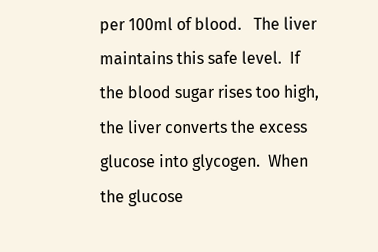per 100ml of blood.   The liver maintains this safe level.  If the blood sugar rises too high, the liver converts the excess glucose into glycogen.  When the glucose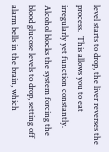level starts to drop, the liver reverses the process.  This allows you to eat irregularly yet function constantly.  Alcohol blocks the system forcing the blood glucose levels to drop, setting off alarm bells in the brain, which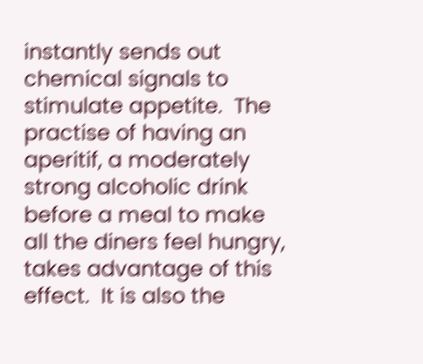instantly sends out chemical signals to stimulate appetite.  The practise of having an aperitif, a moderately strong alcoholic drink before a meal to make all the diners feel hungry, takes advantage of this effect.  It is also the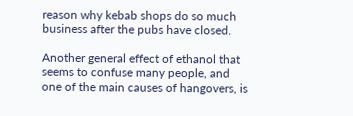reason why kebab shops do so much business after the pubs have closed.

Another general effect of ethanol that seems to confuse many people, and one of the main causes of hangovers, is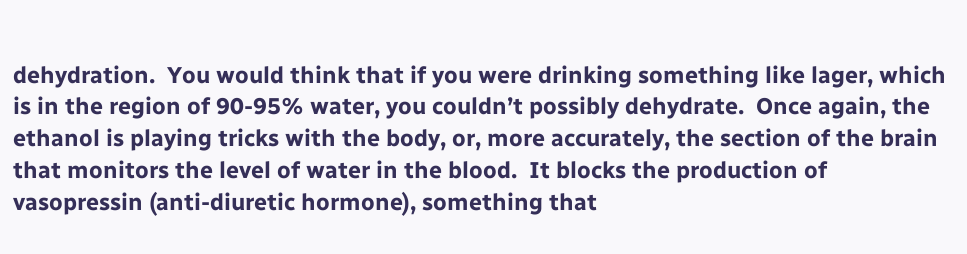dehydration.  You would think that if you were drinking something like lager, which is in the region of 90-95% water, you couldn’t possibly dehydrate.  Once again, the ethanol is playing tricks with the body, or, more accurately, the section of the brain that monitors the level of water in the blood.  It blocks the production of vasopressin (anti-diuretic hormone), something that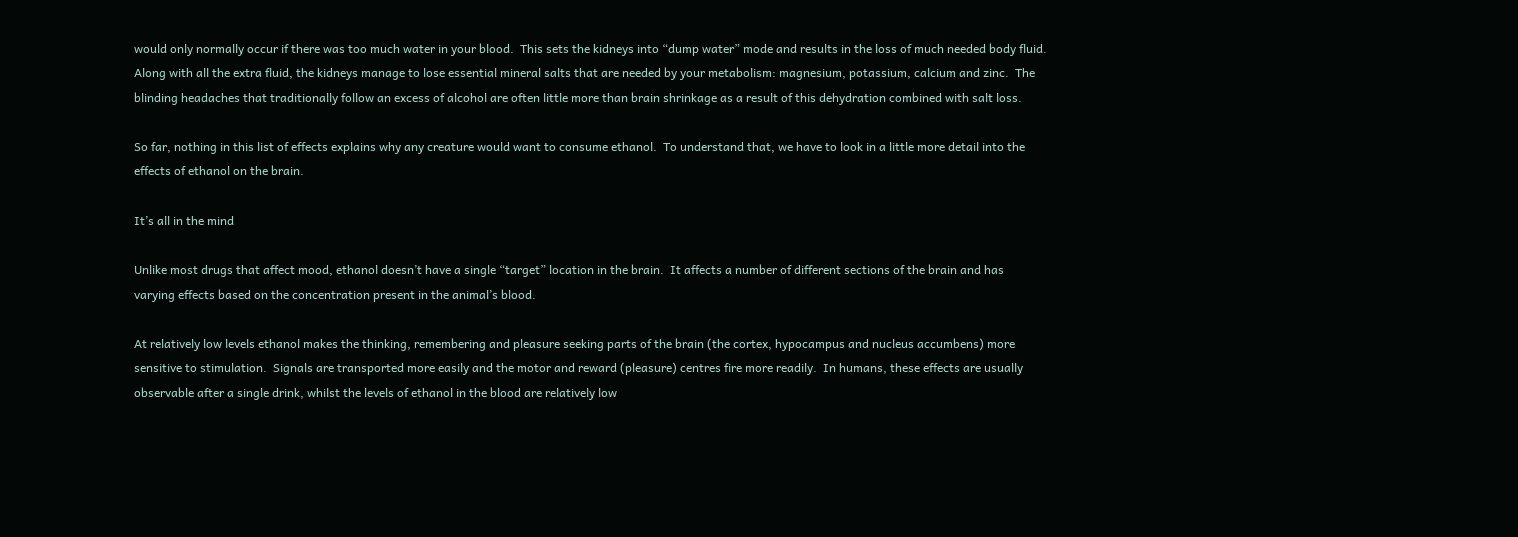would only normally occur if there was too much water in your blood.  This sets the kidneys into “dump water” mode and results in the loss of much needed body fluid.  Along with all the extra fluid, the kidneys manage to lose essential mineral salts that are needed by your metabolism: magnesium, potassium, calcium and zinc.  The blinding headaches that traditionally follow an excess of alcohol are often little more than brain shrinkage as a result of this dehydration combined with salt loss.

So far, nothing in this list of effects explains why any creature would want to consume ethanol.  To understand that, we have to look in a little more detail into the effects of ethanol on the brain.

It’s all in the mind

Unlike most drugs that affect mood, ethanol doesn’t have a single “target” location in the brain.  It affects a number of different sections of the brain and has varying effects based on the concentration present in the animal’s blood.

At relatively low levels ethanol makes the thinking, remembering and pleasure seeking parts of the brain (the cortex, hypocampus and nucleus accumbens) more sensitive to stimulation.  Signals are transported more easily and the motor and reward (pleasure) centres fire more readily.  In humans, these effects are usually observable after a single drink, whilst the levels of ethanol in the blood are relatively low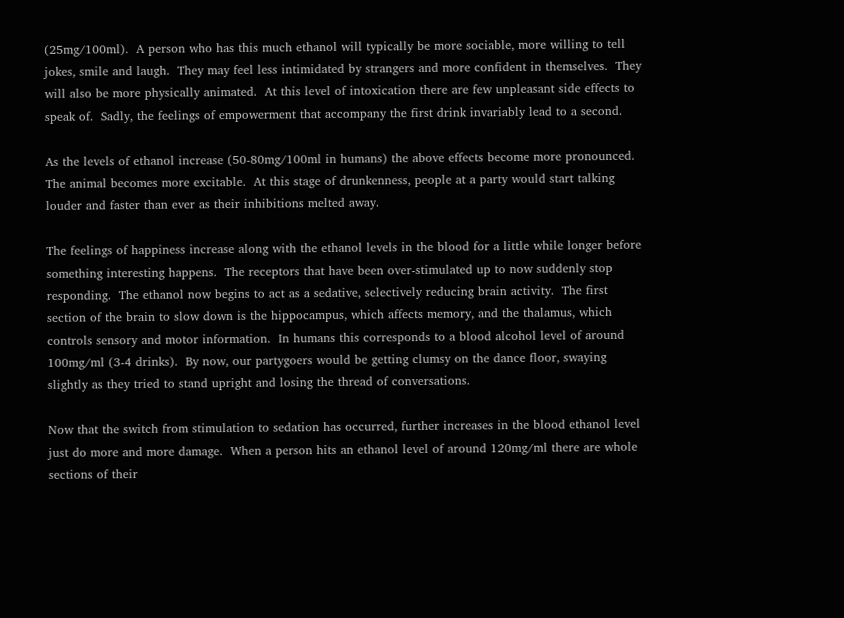(25mg/100ml).  A person who has this much ethanol will typically be more sociable, more willing to tell jokes, smile and laugh.  They may feel less intimidated by strangers and more confident in themselves.  They will also be more physically animated.  At this level of intoxication there are few unpleasant side effects to speak of.  Sadly, the feelings of empowerment that accompany the first drink invariably lead to a second.

As the levels of ethanol increase (50-80mg/100ml in humans) the above effects become more pronounced.  The animal becomes more excitable.  At this stage of drunkenness, people at a party would start talking louder and faster than ever as their inhibitions melted away.

The feelings of happiness increase along with the ethanol levels in the blood for a little while longer before something interesting happens.  The receptors that have been over-stimulated up to now suddenly stop responding.  The ethanol now begins to act as a sedative, selectively reducing brain activity.  The first section of the brain to slow down is the hippocampus, which affects memory, and the thalamus, which controls sensory and motor information.  In humans this corresponds to a blood alcohol level of around 100mg/ml (3-4 drinks).  By now, our partygoers would be getting clumsy on the dance floor, swaying slightly as they tried to stand upright and losing the thread of conversations.

Now that the switch from stimulation to sedation has occurred, further increases in the blood ethanol level just do more and more damage.  When a person hits an ethanol level of around 120mg/ml there are whole sections of their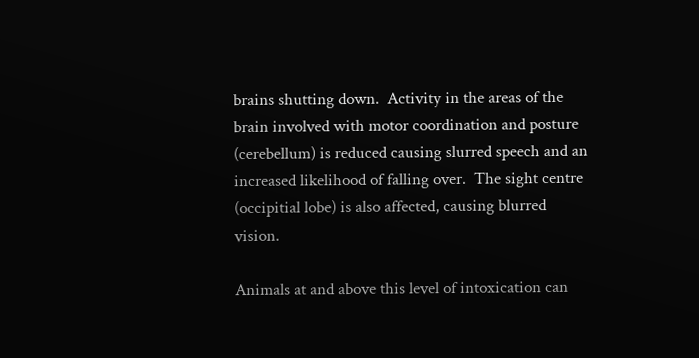brains shutting down.  Activity in the areas of the brain involved with motor coordination and posture (cerebellum) is reduced causing slurred speech and an increased likelihood of falling over.  The sight centre (occipitial lobe) is also affected, causing blurred vision.

Animals at and above this level of intoxication can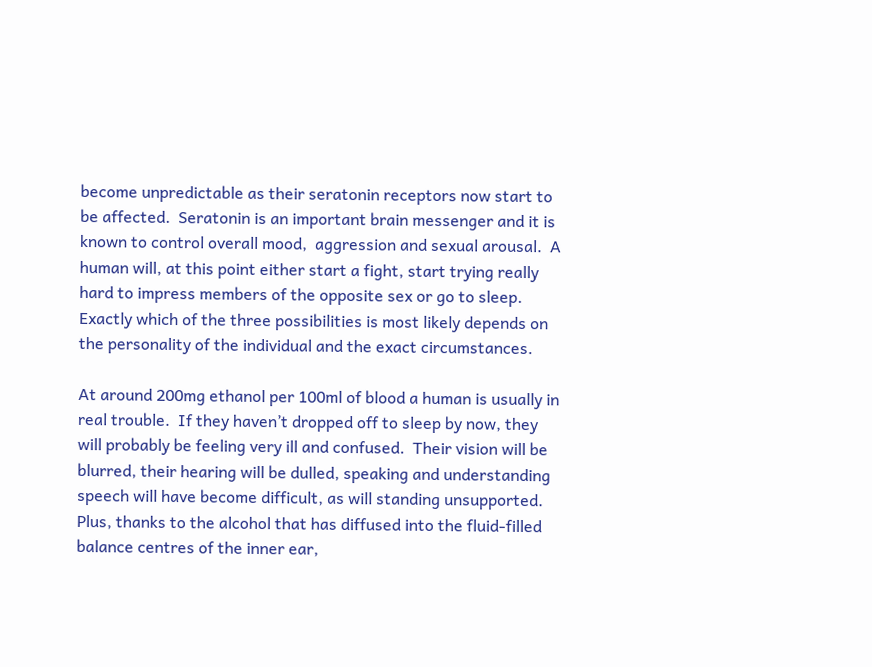become unpredictable as their seratonin receptors now start to be affected.  Seratonin is an important brain messenger and it is known to control overall mood,  aggression and sexual arousal.  A human will, at this point either start a fight, start trying really hard to impress members of the opposite sex or go to sleep.  Exactly which of the three possibilities is most likely depends on the personality of the individual and the exact circumstances.

At around 200mg ethanol per 100ml of blood a human is usually in real trouble.  If they haven’t dropped off to sleep by now, they will probably be feeling very ill and confused.  Their vision will be blurred, their hearing will be dulled, speaking and understanding speech will have become difficult, as will standing unsupported.  Plus, thanks to the alcohol that has diffused into the fluid-filled balance centres of the inner ear,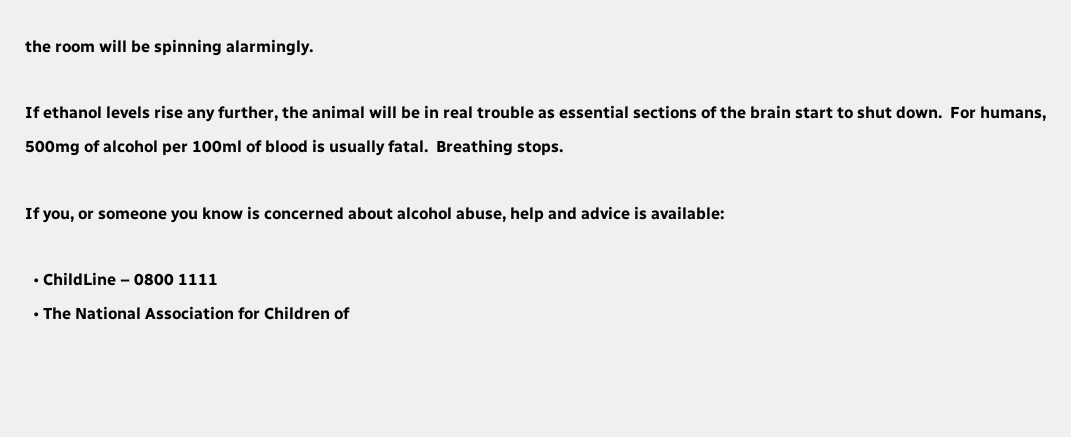the room will be spinning alarmingly.

If ethanol levels rise any further, the animal will be in real trouble as essential sections of the brain start to shut down.  For humans, 500mg of alcohol per 100ml of blood is usually fatal.  Breathing stops.

If you, or someone you know is concerned about alcohol abuse, help and advice is available:

  • ChildLine – 0800 1111
  • The National Association for Children of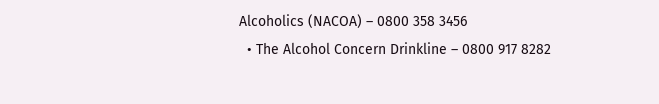Alcoholics (NACOA) – 0800 358 3456
  • The Alcohol Concern Drinkline – 0800 917 8282